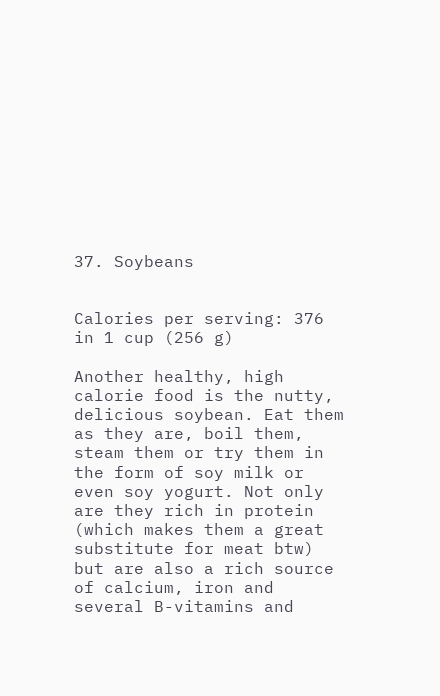37. Soybeans


Calories per serving: 376 in 1 cup (256 g)

Another healthy, high calorie food is the nutty, delicious soybean. Eat them as they are, boil them, steam them or try them in the form of soy milk or even soy yogurt. Not only are they rich in protein (which makes them a great substitute for meat btw) but are also a rich source of calcium, iron and several B-vitamins and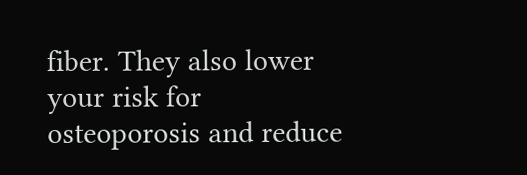fiber. They also lower your risk for osteoporosis and reduce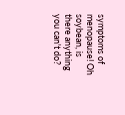symptoms of menopause! Oh soybean, is there anything you can't do?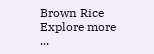Brown Rice
Explore more ...